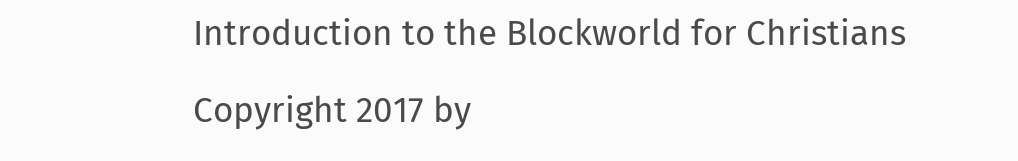Introduction to the Blockworld for Christians

Copyright 2017 by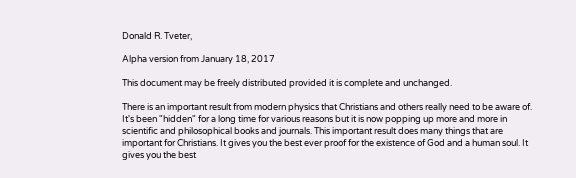Donald R. Tveter,

Alpha version from January 18, 2017

This document may be freely distributed provided it is complete and unchanged.

There is an important result from modern physics that Christians and others really need to be aware of. It's been "hidden" for a long time for various reasons but it is now popping up more and more in scientific and philosophical books and journals. This important result does many things that are important for Christians. It gives you the best ever proof for the existence of God and a human soul. It gives you the best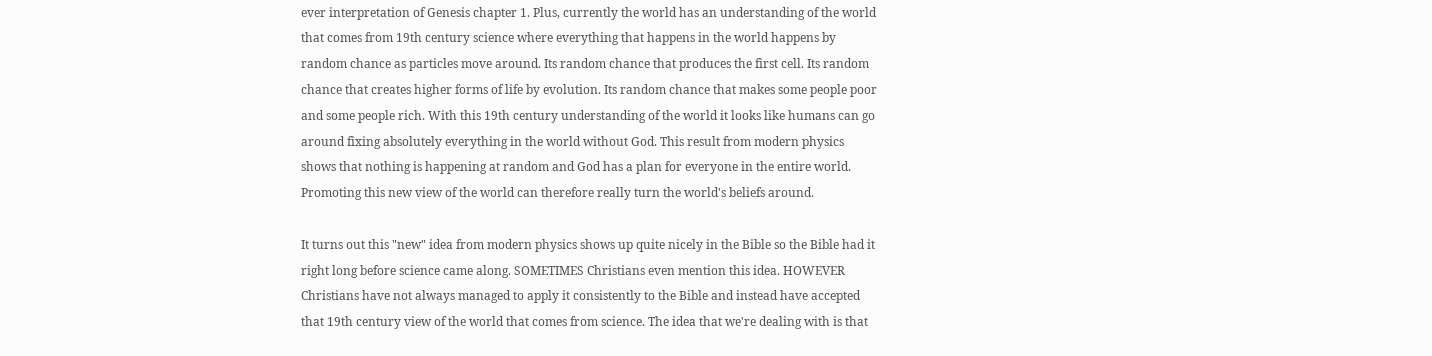ever interpretation of Genesis chapter 1. Plus, currently the world has an understanding of the world that comes from 19th century science where everything that happens in the world happens by random chance as particles move around. Its random chance that produces the first cell. Its random chance that creates higher forms of life by evolution. Its random chance that makes some people poor and some people rich. With this 19th century understanding of the world it looks like humans can go around fixing absolutely everything in the world without God. This result from modern physics shows that nothing is happening at random and God has a plan for everyone in the entire world. Promoting this new view of the world can therefore really turn the world's beliefs around.

It turns out this "new" idea from modern physics shows up quite nicely in the Bible so the Bible had it right long before science came along. SOMETIMES Christians even mention this idea. HOWEVER Christians have not always managed to apply it consistently to the Bible and instead have accepted that 19th century view of the world that comes from science. The idea that we're dealing with is that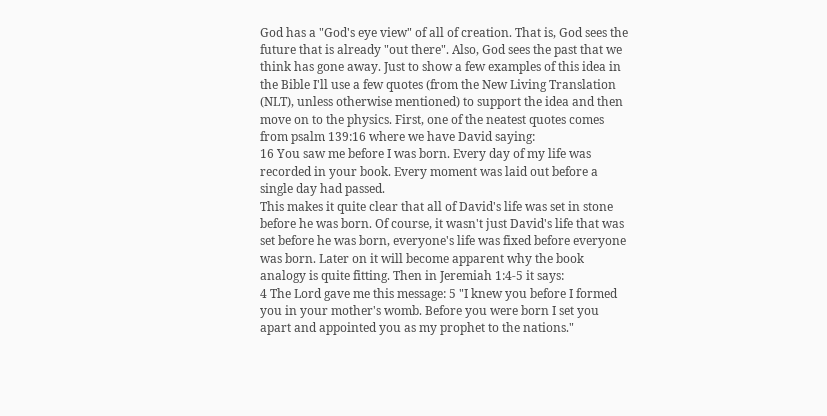God has a "God's eye view" of all of creation. That is, God sees the future that is already "out there". Also, God sees the past that we think has gone away. Just to show a few examples of this idea in the Bible I'll use a few quotes (from the New Living Translation (NLT), unless otherwise mentioned) to support the idea and then move on to the physics. First, one of the neatest quotes comes from psalm 139:16 where we have David saying:
16 You saw me before I was born. Every day of my life was recorded in your book. Every moment was laid out before a single day had passed.
This makes it quite clear that all of David's life was set in stone before he was born. Of course, it wasn't just David's life that was set before he was born, everyone's life was fixed before everyone was born. Later on it will become apparent why the book analogy is quite fitting. Then in Jeremiah 1:4-5 it says:
4 The Lord gave me this message: 5 "I knew you before I formed you in your mother's womb. Before you were born I set you apart and appointed you as my prophet to the nations."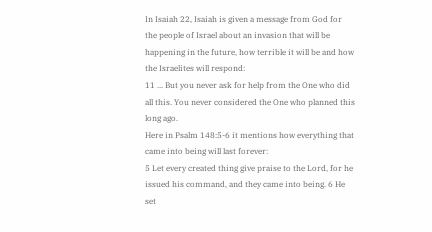In Isaiah 22, Isaiah is given a message from God for the people of Israel about an invasion that will be happening in the future, how terrible it will be and how the Israelites will respond:
11 ... But you never ask for help from the One who did all this. You never considered the One who planned this long ago.
Here in Psalm 148:5-6 it mentions how everything that came into being will last forever:
5 Let every created thing give praise to the Lord, for he issued his command, and they came into being. 6 He set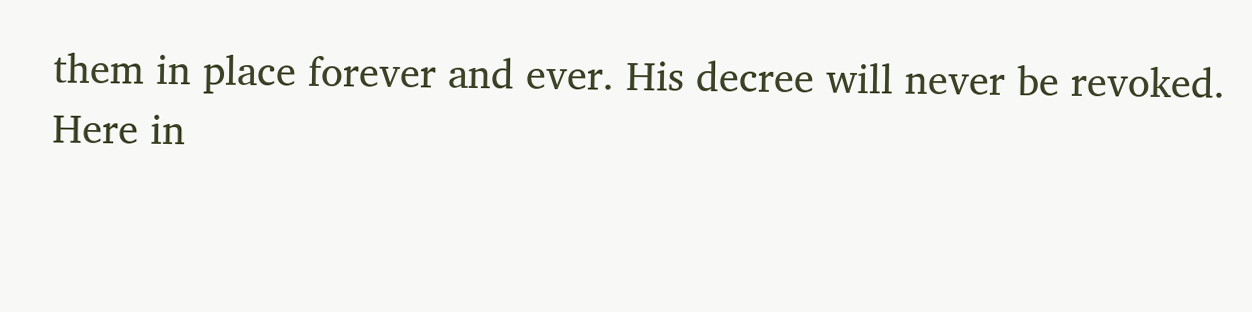them in place forever and ever. His decree will never be revoked.
Here in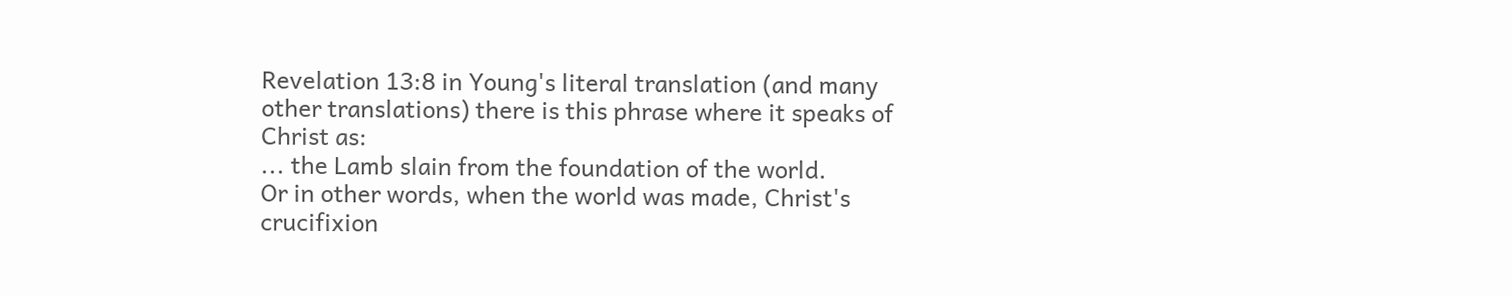Revelation 13:8 in Young's literal translation (and many other translations) there is this phrase where it speaks of Christ as:
... the Lamb slain from the foundation of the world.
Or in other words, when the world was made, Christ's crucifixion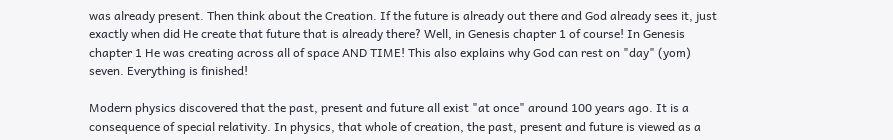was already present. Then think about the Creation. If the future is already out there and God already sees it, just exactly when did He create that future that is already there? Well, in Genesis chapter 1 of course! In Genesis chapter 1 He was creating across all of space AND TIME! This also explains why God can rest on "day" (yom) seven. Everything is finished!

Modern physics discovered that the past, present and future all exist "at once" around 100 years ago. It is a consequence of special relativity. In physics, that whole of creation, the past, present and future is viewed as a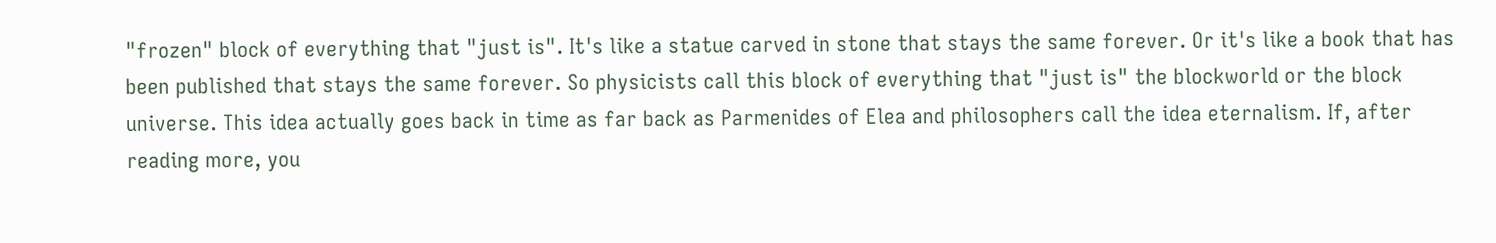"frozen" block of everything that "just is". It's like a statue carved in stone that stays the same forever. Or it's like a book that has been published that stays the same forever. So physicists call this block of everything that "just is" the blockworld or the block universe. This idea actually goes back in time as far back as Parmenides of Elea and philosophers call the idea eternalism. If, after reading more, you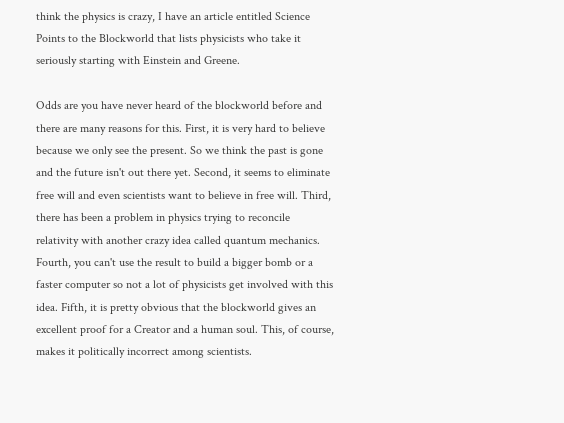think the physics is crazy, I have an article entitled Science Points to the Blockworld that lists physicists who take it seriously starting with Einstein and Greene.

Odds are you have never heard of the blockworld before and there are many reasons for this. First, it is very hard to believe because we only see the present. So we think the past is gone and the future isn't out there yet. Second, it seems to eliminate free will and even scientists want to believe in free will. Third, there has been a problem in physics trying to reconcile relativity with another crazy idea called quantum mechanics. Fourth, you can't use the result to build a bigger bomb or a faster computer so not a lot of physicists get involved with this idea. Fifth, it is pretty obvious that the blockworld gives an excellent proof for a Creator and a human soul. This, of course, makes it politically incorrect among scientists.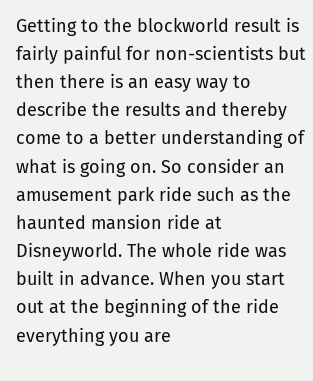Getting to the blockworld result is fairly painful for non-scientists but then there is an easy way to describe the results and thereby come to a better understanding of what is going on. So consider an amusement park ride such as the haunted mansion ride at Disneyworld. The whole ride was built in advance. When you start out at the beginning of the ride everything you are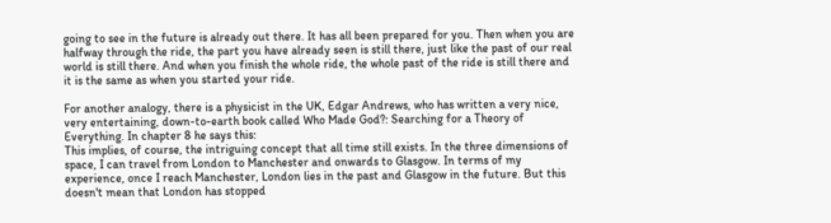going to see in the future is already out there. It has all been prepared for you. Then when you are halfway through the ride, the part you have already seen is still there, just like the past of our real world is still there. And when you finish the whole ride, the whole past of the ride is still there and it is the same as when you started your ride.

For another analogy, there is a physicist in the UK, Edgar Andrews, who has written a very nice, very entertaining, down-to-earth book called Who Made God?: Searching for a Theory of Everything. In chapter 8 he says this:
This implies, of course, the intriguing concept that all time still exists. In the three dimensions of space, I can travel from London to Manchester and onwards to Glasgow. In terms of my experience, once I reach Manchester, London lies in the past and Glasgow in the future. But this doesn't mean that London has stopped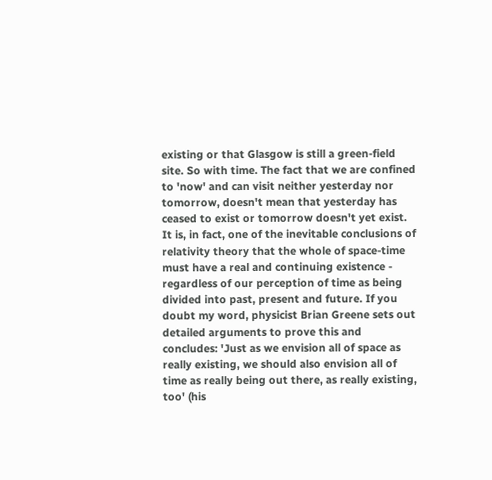existing or that Glasgow is still a green-field site. So with time. The fact that we are confined to 'now' and can visit neither yesterday nor tomorrow, doesn't mean that yesterday has ceased to exist or tomorrow doesn't yet exist. It is, in fact, one of the inevitable conclusions of relativity theory that the whole of space-time must have a real and continuing existence - regardless of our perception of time as being divided into past, present and future. If you doubt my word, physicist Brian Greene sets out detailed arguments to prove this and concludes: 'Just as we envision all of space as really existing, we should also envision all of time as really being out there, as really existing, too' (his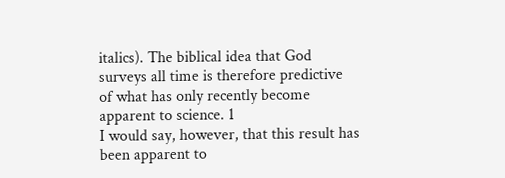italics). The biblical idea that God surveys all time is therefore predictive of what has only recently become apparent to science. 1
I would say, however, that this result has been apparent to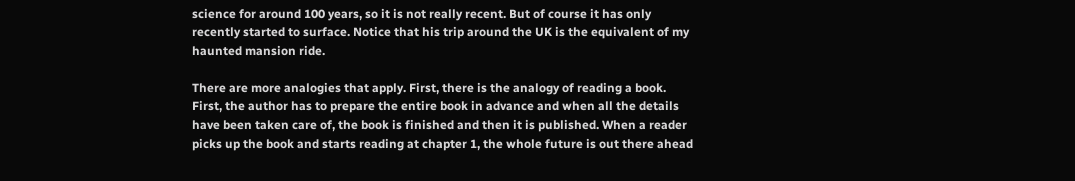science for around 100 years, so it is not really recent. But of course it has only recently started to surface. Notice that his trip around the UK is the equivalent of my haunted mansion ride.

There are more analogies that apply. First, there is the analogy of reading a book. First, the author has to prepare the entire book in advance and when all the details have been taken care of, the book is finished and then it is published. When a reader picks up the book and starts reading at chapter 1, the whole future is out there ahead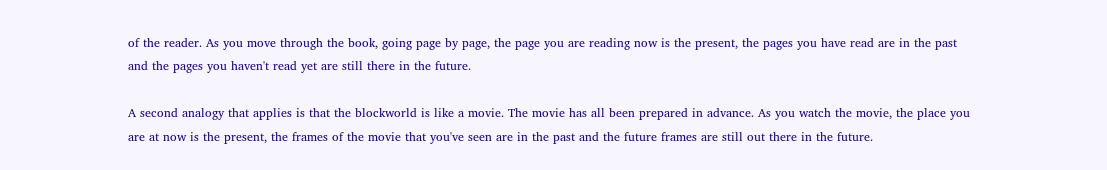of the reader. As you move through the book, going page by page, the page you are reading now is the present, the pages you have read are in the past and the pages you haven't read yet are still there in the future.

A second analogy that applies is that the blockworld is like a movie. The movie has all been prepared in advance. As you watch the movie, the place you are at now is the present, the frames of the movie that you've seen are in the past and the future frames are still out there in the future.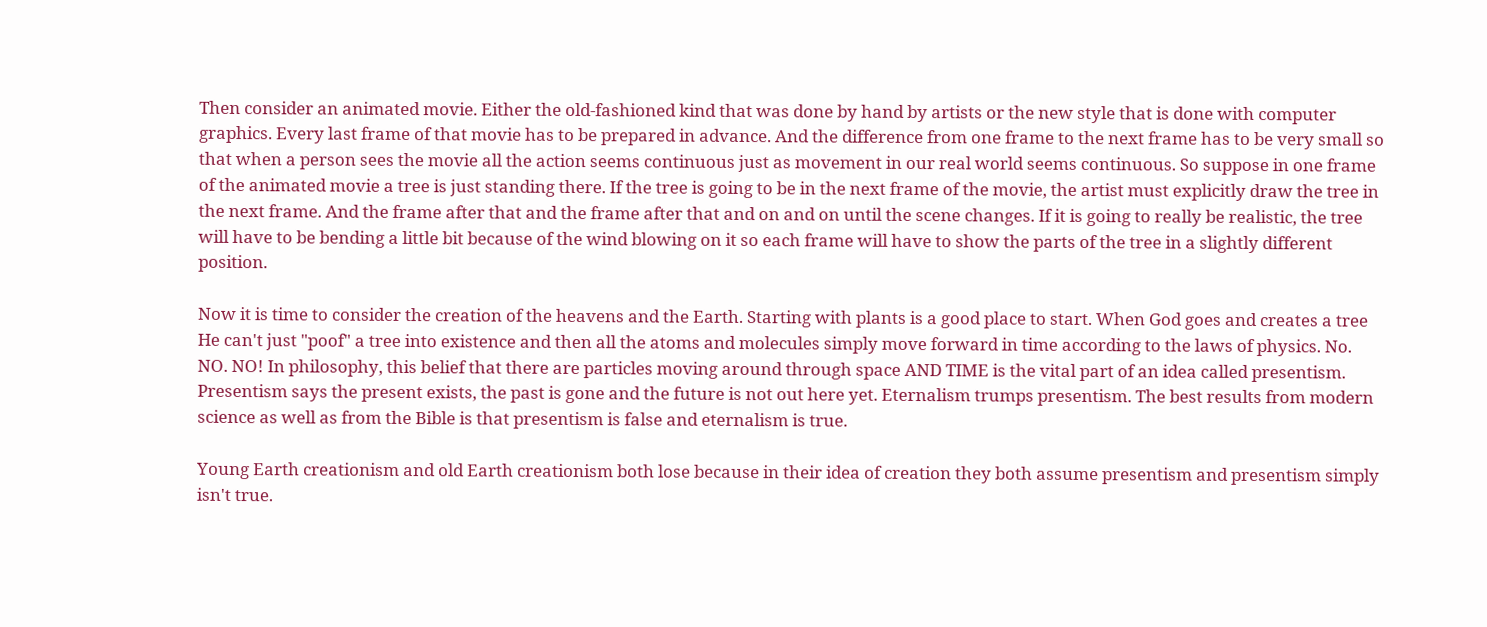Then consider an animated movie. Either the old-fashioned kind that was done by hand by artists or the new style that is done with computer graphics. Every last frame of that movie has to be prepared in advance. And the difference from one frame to the next frame has to be very small so that when a person sees the movie all the action seems continuous just as movement in our real world seems continuous. So suppose in one frame of the animated movie a tree is just standing there. If the tree is going to be in the next frame of the movie, the artist must explicitly draw the tree in the next frame. And the frame after that and the frame after that and on and on until the scene changes. If it is going to really be realistic, the tree will have to be bending a little bit because of the wind blowing on it so each frame will have to show the parts of the tree in a slightly different position.

Now it is time to consider the creation of the heavens and the Earth. Starting with plants is a good place to start. When God goes and creates a tree He can't just "poof" a tree into existence and then all the atoms and molecules simply move forward in time according to the laws of physics. No. NO. NO! In philosophy, this belief that there are particles moving around through space AND TIME is the vital part of an idea called presentism. Presentism says the present exists, the past is gone and the future is not out here yet. Eternalism trumps presentism. The best results from modern science as well as from the Bible is that presentism is false and eternalism is true.

Young Earth creationism and old Earth creationism both lose because in their idea of creation they both assume presentism and presentism simply isn't true.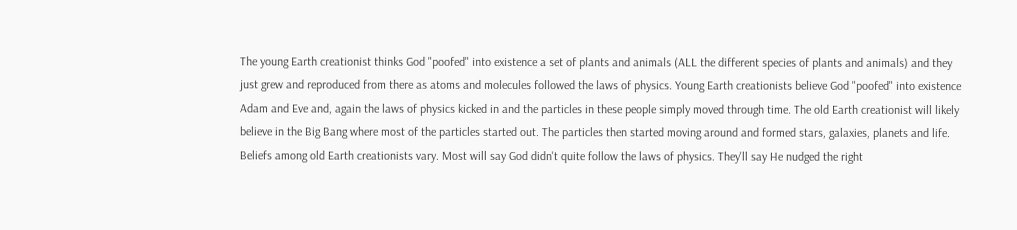The young Earth creationist thinks God "poofed" into existence a set of plants and animals (ALL the different species of plants and animals) and they just grew and reproduced from there as atoms and molecules followed the laws of physics. Young Earth creationists believe God "poofed" into existence Adam and Eve and, again the laws of physics kicked in and the particles in these people simply moved through time. The old Earth creationist will likely believe in the Big Bang where most of the particles started out. The particles then started moving around and formed stars, galaxies, planets and life. Beliefs among old Earth creationists vary. Most will say God didn't quite follow the laws of physics. They'll say He nudged the right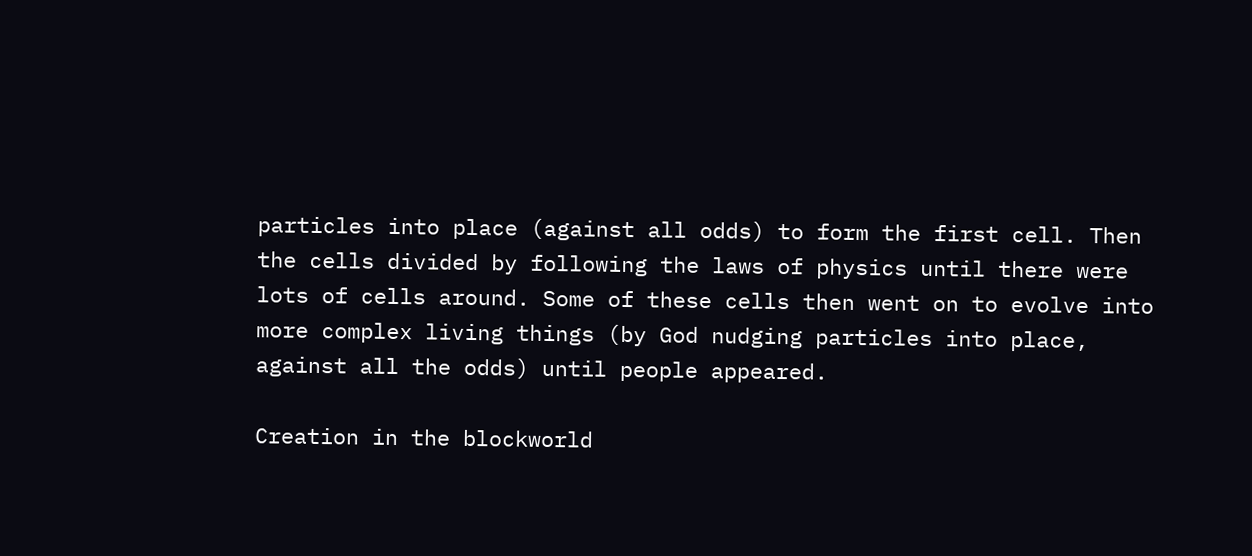particles into place (against all odds) to form the first cell. Then the cells divided by following the laws of physics until there were lots of cells around. Some of these cells then went on to evolve into more complex living things (by God nudging particles into place, against all the odds) until people appeared.

Creation in the blockworld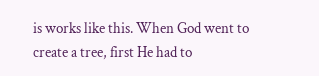is works like this. When God went to create a tree, first He had to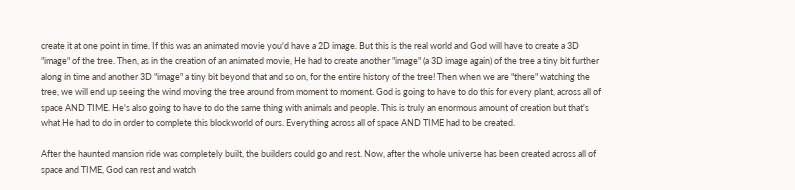create it at one point in time. If this was an animated movie you'd have a 2D image. But this is the real world and God will have to create a 3D "image" of the tree. Then, as in the creation of an animated movie, He had to create another "image" (a 3D image again) of the tree a tiny bit further along in time and another 3D "image" a tiny bit beyond that and so on, for the entire history of the tree! Then when we are "there" watching the tree, we will end up seeing the wind moving the tree around from moment to moment. God is going to have to do this for every plant, across all of space AND TIME. He's also going to have to do the same thing with animals and people. This is truly an enormous amount of creation but that's what He had to do in order to complete this blockworld of ours. Everything across all of space AND TIME had to be created.

After the haunted mansion ride was completely built, the builders could go and rest. Now, after the whole universe has been created across all of space and TIME, God can rest and watch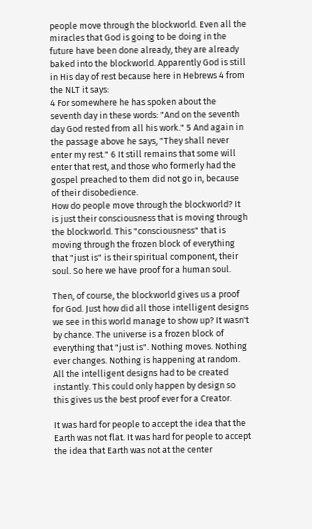people move through the blockworld. Even all the miracles that God is going to be doing in the future have been done already, they are already baked into the blockworld. Apparently God is still in His day of rest because here in Hebrews 4 from the NLT it says:
4 For somewhere he has spoken about the seventh day in these words: "And on the seventh day God rested from all his work." 5 And again in the passage above he says, "They shall never enter my rest." 6 It still remains that some will enter that rest, and those who formerly had the gospel preached to them did not go in, because of their disobedience.
How do people move through the blockworld? It is just their consciousness that is moving through the blockworld. This "consciousness" that is moving through the frozen block of everything that "just is" is their spiritual component, their soul. So here we have proof for a human soul.

Then, of course, the blockworld gives us a proof for God. Just how did all those intelligent designs we see in this world manage to show up? It wasn't by chance. The universe is a frozen block of everything that "just is". Nothing moves. Nothing ever changes. Nothing is happening at random. All the intelligent designs had to be created instantly. This could only happen by design so this gives us the best proof ever for a Creator.

It was hard for people to accept the idea that the Earth was not flat. It was hard for people to accept the idea that Earth was not at the center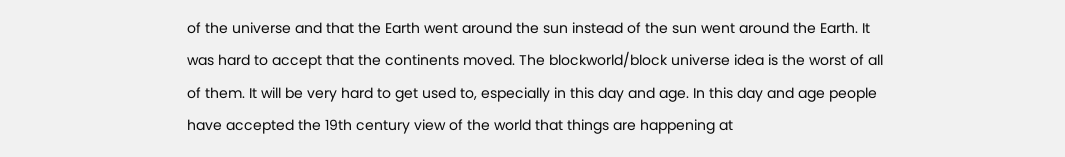of the universe and that the Earth went around the sun instead of the sun went around the Earth. It was hard to accept that the continents moved. The blockworld/block universe idea is the worst of all of them. It will be very hard to get used to, especially in this day and age. In this day and age people have accepted the 19th century view of the world that things are happening at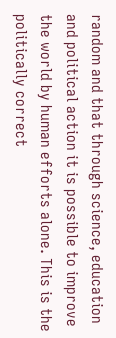random and that through science, education and political action it is possible to improve the world by human efforts alone. This is the politically correct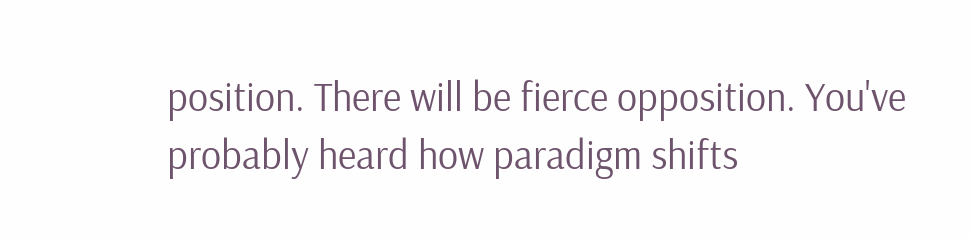position. There will be fierce opposition. You've probably heard how paradigm shifts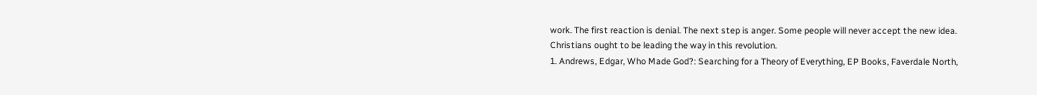work. The first reaction is denial. The next step is anger. Some people will never accept the new idea. Christians ought to be leading the way in this revolution.
1. Andrews, Edgar, Who Made God?: Searching for a Theory of Everything, EP Books, Faverdale North,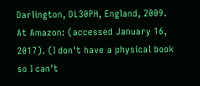Darlington, DL30PH, England, 2009. At Amazon: (accessed January 16, 2017). (I don't have a physical book so I can't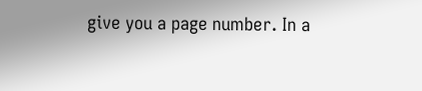give you a page number. In a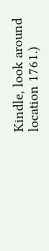Kindle, look around location 1761.)